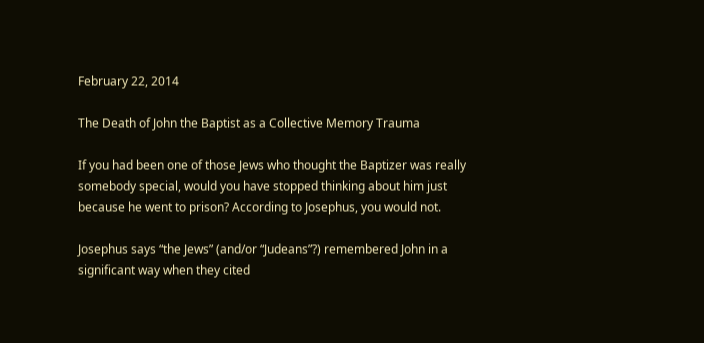February 22, 2014

The Death of John the Baptist as a Collective Memory Trauma

If you had been one of those Jews who thought the Baptizer was really somebody special, would you have stopped thinking about him just because he went to prison? According to Josephus, you would not.

Josephus says “the Jews” (and/or “Judeans”?) remembered John in a significant way when they cited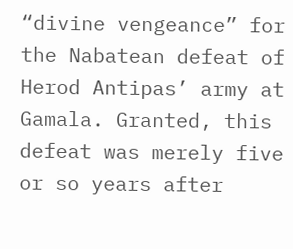“divine vengeance” for the Nabatean defeat of Herod Antipas’ army at Gamala. Granted, this defeat was merely five or so years after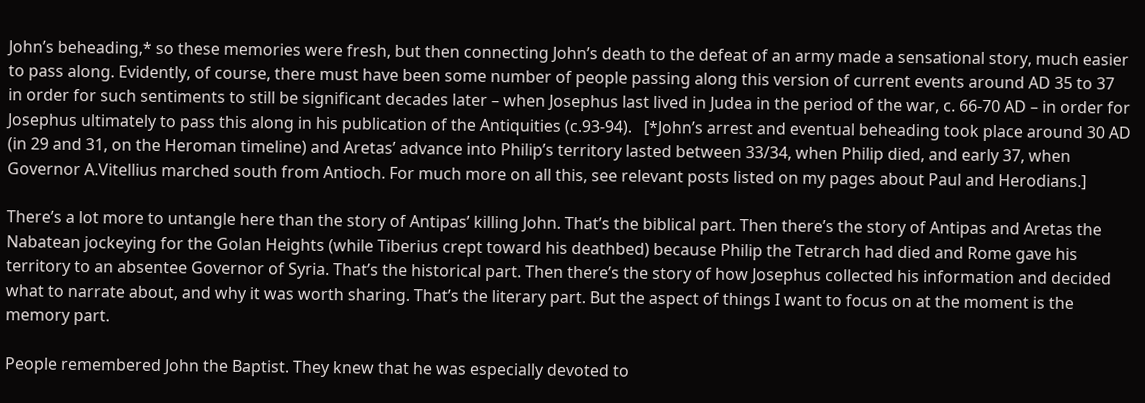John’s beheading,* so these memories were fresh, but then connecting John’s death to the defeat of an army made a sensational story, much easier to pass along. Evidently, of course, there must have been some number of people passing along this version of current events around AD 35 to 37 in order for such sentiments to still be significant decades later – when Josephus last lived in Judea in the period of the war, c. 66-70 AD – in order for Josephus ultimately to pass this along in his publication of the Antiquities (c.93-94).   [*John’s arrest and eventual beheading took place around 30 AD (in 29 and 31, on the Heroman timeline) and Aretas’ advance into Philip’s territory lasted between 33/34, when Philip died, and early 37, when Governor A.Vitellius marched south from Antioch. For much more on all this, see relevant posts listed on my pages about Paul and Herodians.]

There’s a lot more to untangle here than the story of Antipas’ killing John. That’s the biblical part. Then there’s the story of Antipas and Aretas the Nabatean jockeying for the Golan Heights (while Tiberius crept toward his deathbed) because Philip the Tetrarch had died and Rome gave his territory to an absentee Governor of Syria. That’s the historical part. Then there’s the story of how Josephus collected his information and decided what to narrate about, and why it was worth sharing. That’s the literary part. But the aspect of things I want to focus on at the moment is the memory part.

People remembered John the Baptist. They knew that he was especially devoted to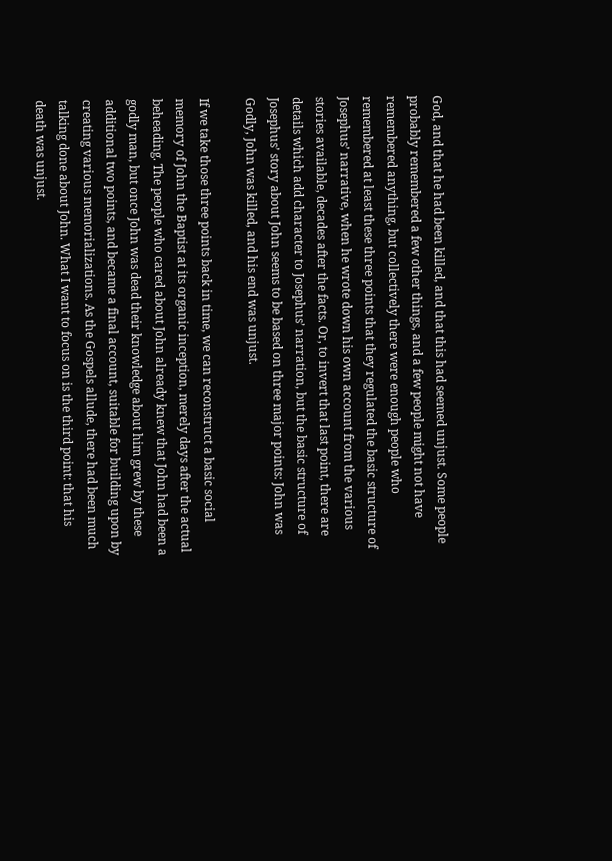God, and that he had been killed, and that this had seemed unjust. Some people probably remembered a few other things, and a few people might not have remembered anything, but collectively there were enough people who remembered at least these three points that they regulated the basic structure of Josephus’ narrative, when he wrote down his own account from the various stories available, decades after the facts. Or, to invert that last point, there are details which add character to Josephus’ narration, but the basic structure of Josephus’ story about John seems to be based on three major points: John was Godly, John was killed, and his end was unjust.

If we take those three points back in time, we can reconstruct a basic social memory of John the Baptist at its organic inception, merely days after the actual beheading. The people who cared about John already knew that John had been a godly man, but once John was dead their knowledge about him grew by these additional two points, and became a final account, suitable for building upon by creating various memorializations. As the Gospels allude, there had been much talking done about John. What I want to focus on is the third point: that his death was unjust.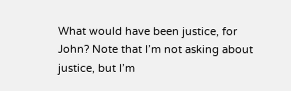What would have been justice, for John? Note that I’m not asking about justice, but I’m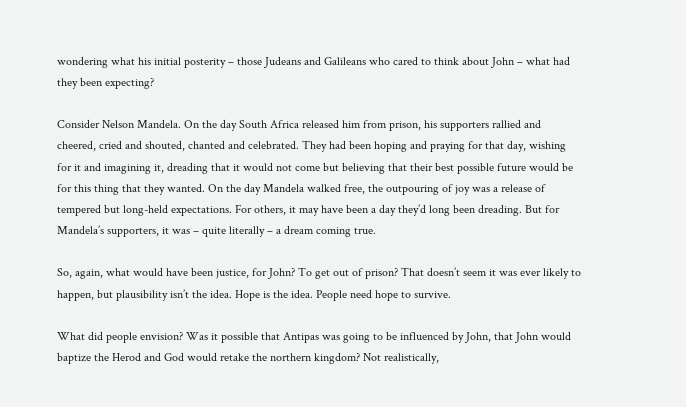wondering what his initial posterity – those Judeans and Galileans who cared to think about John – what had they been expecting?

Consider Nelson Mandela. On the day South Africa released him from prison, his supporters rallied and cheered, cried and shouted, chanted and celebrated. They had been hoping and praying for that day, wishing for it and imagining it, dreading that it would not come but believing that their best possible future would be for this thing that they wanted. On the day Mandela walked free, the outpouring of joy was a release of tempered but long-held expectations. For others, it may have been a day they’d long been dreading. But for Mandela’s supporters, it was – quite literally – a dream coming true.

So, again, what would have been justice, for John? To get out of prison? That doesn’t seem it was ever likely to happen, but plausibility isn’t the idea. Hope is the idea. People need hope to survive.

What did people envision? Was it possible that Antipas was going to be influenced by John, that John would baptize the Herod and God would retake the northern kingdom? Not realistically,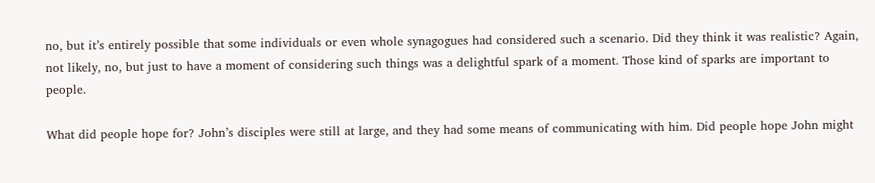no, but it’s entirely possible that some individuals or even whole synagogues had considered such a scenario. Did they think it was realistic? Again, not likely, no, but just to have a moment of considering such things was a delightful spark of a moment. Those kind of sparks are important to people.

What did people hope for? John’s disciples were still at large, and they had some means of communicating with him. Did people hope John might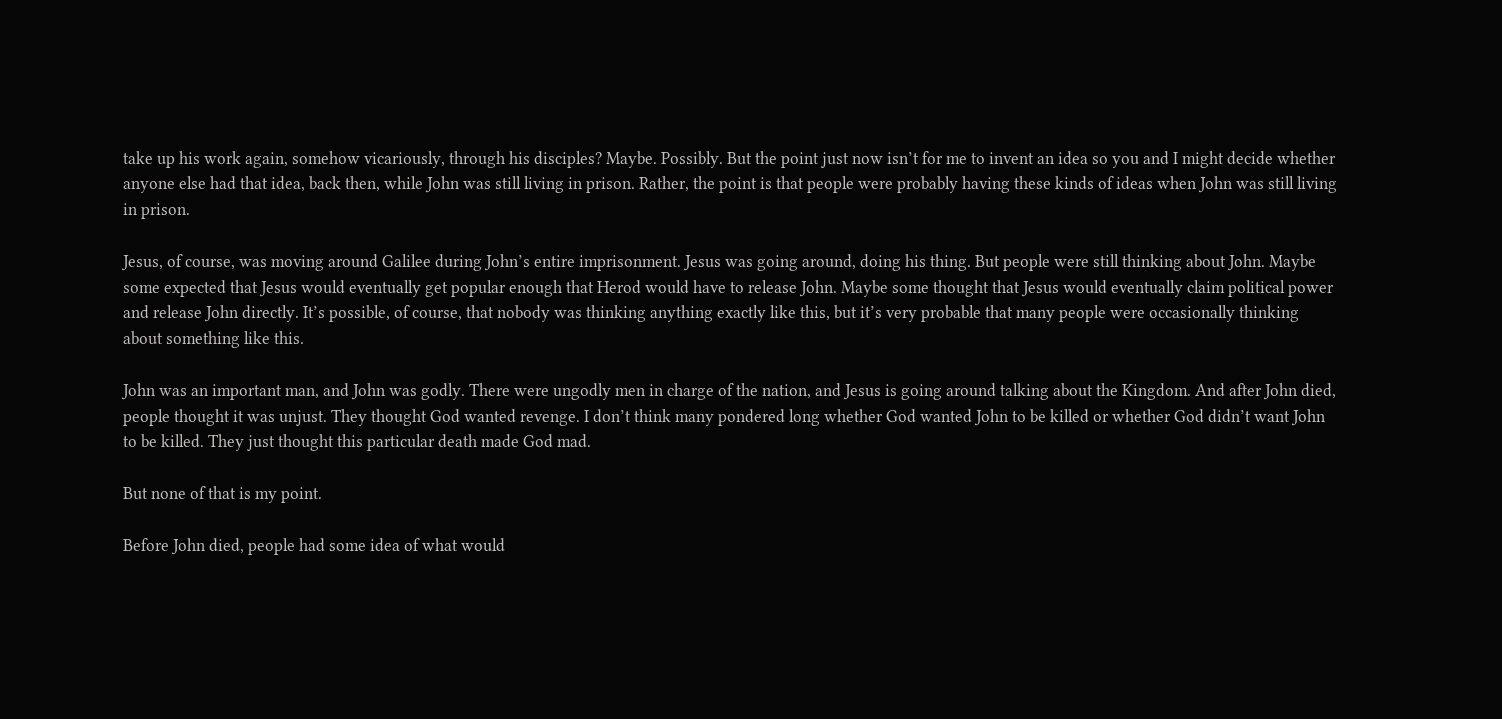take up his work again, somehow vicariously, through his disciples? Maybe. Possibly. But the point just now isn’t for me to invent an idea so you and I might decide whether anyone else had that idea, back then, while John was still living in prison. Rather, the point is that people were probably having these kinds of ideas when John was still living in prison.

Jesus, of course, was moving around Galilee during John’s entire imprisonment. Jesus was going around, doing his thing. But people were still thinking about John. Maybe some expected that Jesus would eventually get popular enough that Herod would have to release John. Maybe some thought that Jesus would eventually claim political power and release John directly. It’s possible, of course, that nobody was thinking anything exactly like this, but it’s very probable that many people were occasionally thinking about something like this.

John was an important man, and John was godly. There were ungodly men in charge of the nation, and Jesus is going around talking about the Kingdom. And after John died, people thought it was unjust. They thought God wanted revenge. I don’t think many pondered long whether God wanted John to be killed or whether God didn’t want John to be killed. They just thought this particular death made God mad.

But none of that is my point.

Before John died, people had some idea of what would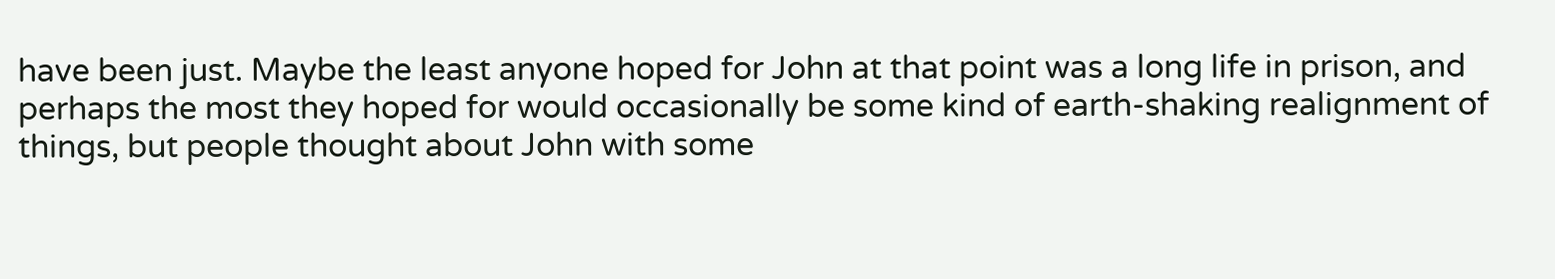have been just. Maybe the least anyone hoped for John at that point was a long life in prison, and perhaps the most they hoped for would occasionally be some kind of earth-shaking realignment of things, but people thought about John with some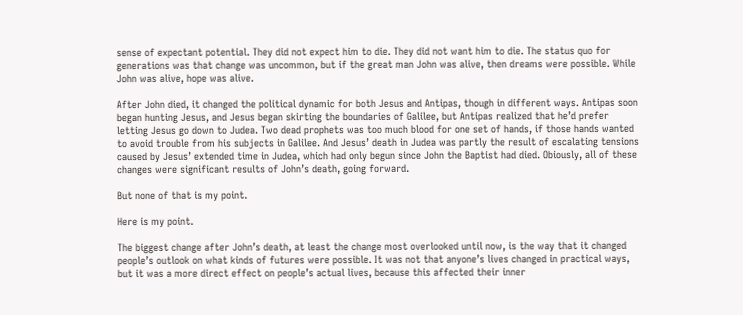sense of expectant potential. They did not expect him to die. They did not want him to die. The status quo for generations was that change was uncommon, but if the great man John was alive, then dreams were possible. While John was alive, hope was alive.

After John died, it changed the political dynamic for both Jesus and Antipas, though in different ways. Antipas soon began hunting Jesus, and Jesus began skirting the boundaries of Galilee, but Antipas realized that he’d prefer letting Jesus go down to Judea. Two dead prophets was too much blood for one set of hands, if those hands wanted to avoid trouble from his subjects in Galilee. And Jesus’ death in Judea was partly the result of escalating tensions caused by Jesus’ extended time in Judea, which had only begun since John the Baptist had died. Obiously, all of these changes were significant results of John’s death, going forward.

But none of that is my point.

Here is my point.

The biggest change after John’s death, at least the change most overlooked until now, is the way that it changed people’s outlook on what kinds of futures were possible. It was not that anyone’s lives changed in practical ways, but it was a more direct effect on people’s actual lives, because this affected their inner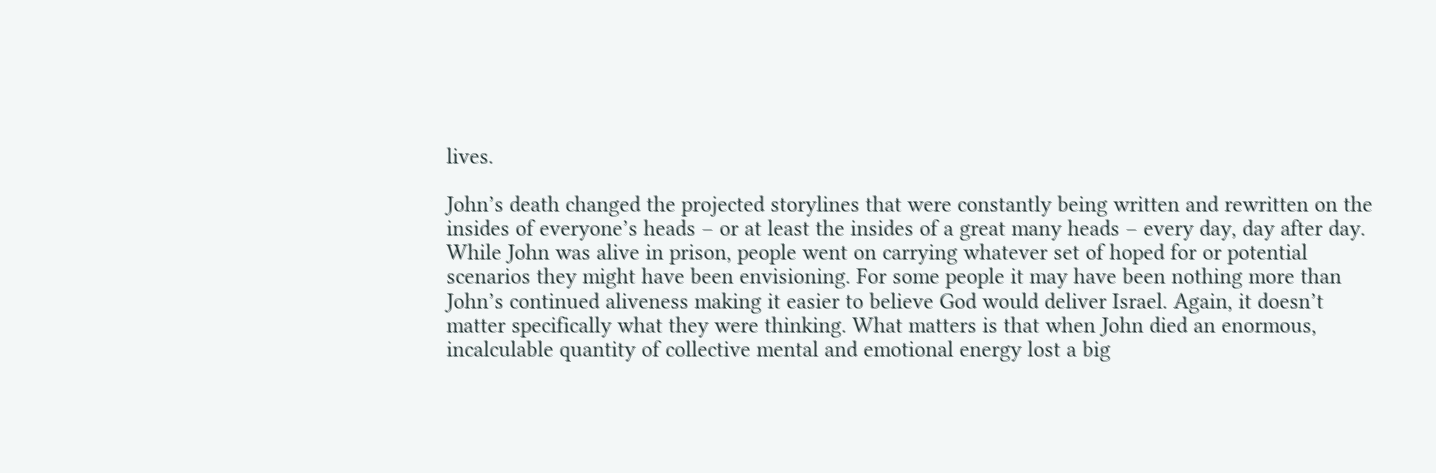lives.

John’s death changed the projected storylines that were constantly being written and rewritten on the insides of everyone’s heads – or at least the insides of a great many heads – every day, day after day. While John was alive in prison, people went on carrying whatever set of hoped for or potential scenarios they might have been envisioning. For some people it may have been nothing more than John’s continued aliveness making it easier to believe God would deliver Israel. Again, it doesn’t matter specifically what they were thinking. What matters is that when John died an enormous, incalculable quantity of collective mental and emotional energy lost a big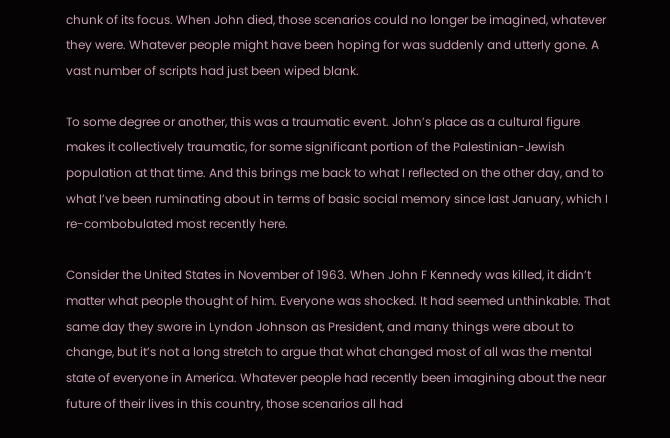chunk of its focus. When John died, those scenarios could no longer be imagined, whatever they were. Whatever people might have been hoping for was suddenly and utterly gone. A vast number of scripts had just been wiped blank.

To some degree or another, this was a traumatic event. John’s place as a cultural figure makes it collectively traumatic, for some significant portion of the Palestinian-Jewish population at that time. And this brings me back to what I reflected on the other day, and to what I’ve been ruminating about in terms of basic social memory since last January, which I re-combobulated most recently here.

Consider the United States in November of 1963. When John F Kennedy was killed, it didn’t matter what people thought of him. Everyone was shocked. It had seemed unthinkable. That same day they swore in Lyndon Johnson as President, and many things were about to change, but it’s not a long stretch to argue that what changed most of all was the mental state of everyone in America. Whatever people had recently been imagining about the near future of their lives in this country, those scenarios all had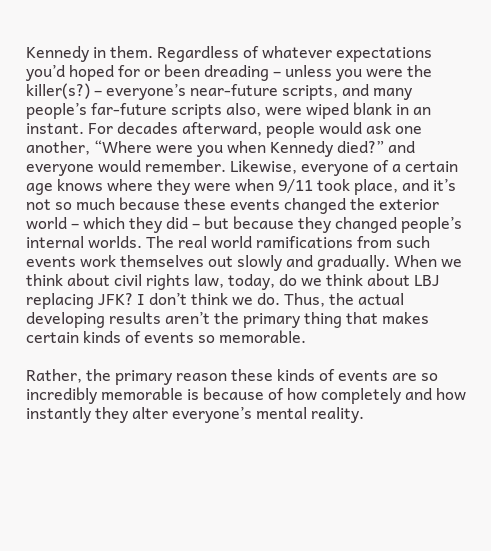Kennedy in them. Regardless of whatever expectations you’d hoped for or been dreading – unless you were the killer(s?) – everyone’s near-future scripts, and many people’s far-future scripts also, were wiped blank in an instant. For decades afterward, people would ask one another, “Where were you when Kennedy died?” and everyone would remember. Likewise, everyone of a certain age knows where they were when 9/11 took place, and it’s not so much because these events changed the exterior world – which they did – but because they changed people’s internal worlds. The real world ramifications from such events work themselves out slowly and gradually. When we think about civil rights law, today, do we think about LBJ replacing JFK? I don’t think we do. Thus, the actual developing results aren’t the primary thing that makes certain kinds of events so memorable.

Rather, the primary reason these kinds of events are so incredibly memorable is because of how completely and how instantly they alter everyone’s mental reality.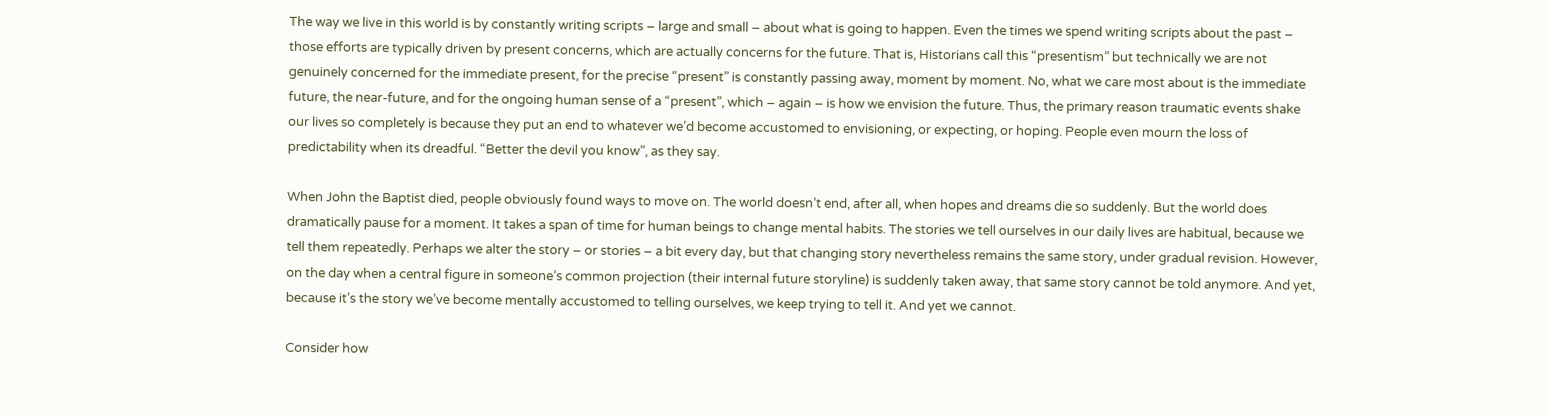The way we live in this world is by constantly writing scripts – large and small – about what is going to happen. Even the times we spend writing scripts about the past – those efforts are typically driven by present concerns, which are actually concerns for the future. That is, Historians call this “presentism” but technically we are not genuinely concerned for the immediate present, for the precise “present” is constantly passing away, moment by moment. No, what we care most about is the immediate future, the near-future, and for the ongoing human sense of a “present”, which – again – is how we envision the future. Thus, the primary reason traumatic events shake our lives so completely is because they put an end to whatever we’d become accustomed to envisioning, or expecting, or hoping. People even mourn the loss of predictability when its dreadful. “Better the devil you know”, as they say.

When John the Baptist died, people obviously found ways to move on. The world doesn’t end, after all, when hopes and dreams die so suddenly. But the world does dramatically pause for a moment. It takes a span of time for human beings to change mental habits. The stories we tell ourselves in our daily lives are habitual, because we tell them repeatedly. Perhaps we alter the story – or stories – a bit every day, but that changing story nevertheless remains the same story, under gradual revision. However, on the day when a central figure in someone’s common projection (their internal future storyline) is suddenly taken away, that same story cannot be told anymore. And yet, because it’s the story we’ve become mentally accustomed to telling ourselves, we keep trying to tell it. And yet we cannot.

Consider how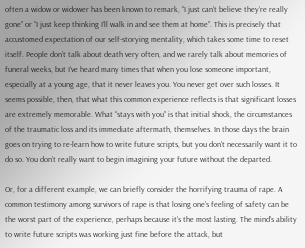often a widow or widower has been known to remark, “I just can’t believe they’re really gone” or “I just keep thinking I’ll walk in and see them at home”. This is precisely that accustomed expectation of our self-storying mentality, which takes some time to reset itself. People don’t talk about death very often, and we rarely talk about memories of funeral weeks, but I’ve heard many times that when you lose someone important, especially at a young age, that it never leaves you. You never get over such losses. It seems possible, then, that what this common experience reflects is that significant losses are extremely memorable. What “stays with you” is that initial shock, the circumstances of the traumatic loss and its immediate aftermath, themselves. In those days the brain goes on trying to re-learn how to write future scripts, but you don’t necessarily want it to do so. You don’t really want to begin imagining your future without the departed.

Or, for a different example, we can briefly consider the horrifying trauma of rape. A common testimony among survivors of rape is that losing one’s feeling of safety can be the worst part of the experience, perhaps because it’s the most lasting. The mind’s ability to write future scripts was working just fine before the attack, but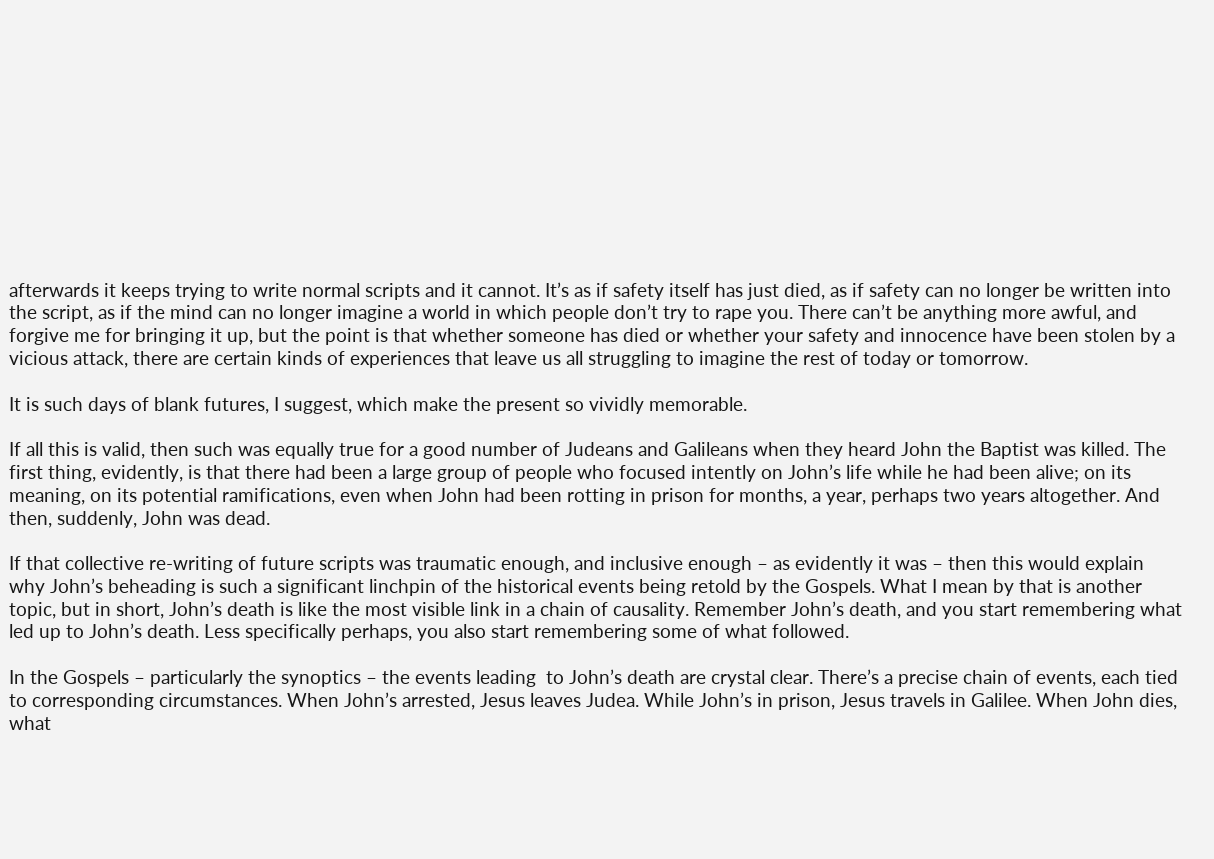afterwards it keeps trying to write normal scripts and it cannot. It’s as if safety itself has just died, as if safety can no longer be written into the script, as if the mind can no longer imagine a world in which people don’t try to rape you. There can’t be anything more awful, and forgive me for bringing it up, but the point is that whether someone has died or whether your safety and innocence have been stolen by a vicious attack, there are certain kinds of experiences that leave us all struggling to imagine the rest of today or tomorrow.

It is such days of blank futures, I suggest, which make the present so vividly memorable.

If all this is valid, then such was equally true for a good number of Judeans and Galileans when they heard John the Baptist was killed. The first thing, evidently, is that there had been a large group of people who focused intently on John’s life while he had been alive; on its meaning, on its potential ramifications, even when John had been rotting in prison for months, a year, perhaps two years altogether. And then, suddenly, John was dead.

If that collective re-writing of future scripts was traumatic enough, and inclusive enough – as evidently it was – then this would explain why John’s beheading is such a significant linchpin of the historical events being retold by the Gospels. What I mean by that is another topic, but in short, John’s death is like the most visible link in a chain of causality. Remember John’s death, and you start remembering what led up to John’s death. Less specifically perhaps, you also start remembering some of what followed.

In the Gospels – particularly the synoptics – the events leading  to John’s death are crystal clear. There’s a precise chain of events, each tied to corresponding circumstances. When John’s arrested, Jesus leaves Judea. While John’s in prison, Jesus travels in Galilee. When John dies, what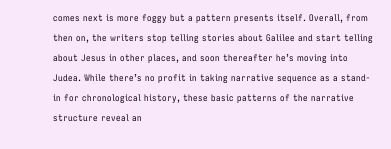comes next is more foggy but a pattern presents itself. Overall, from then on, the writers stop telling stories about Galilee and start telling about Jesus in other places, and soon thereafter he’s moving into Judea. While there’s no profit in taking narrative sequence as a stand-in for chronological history, these basic patterns of the narrative structure reveal an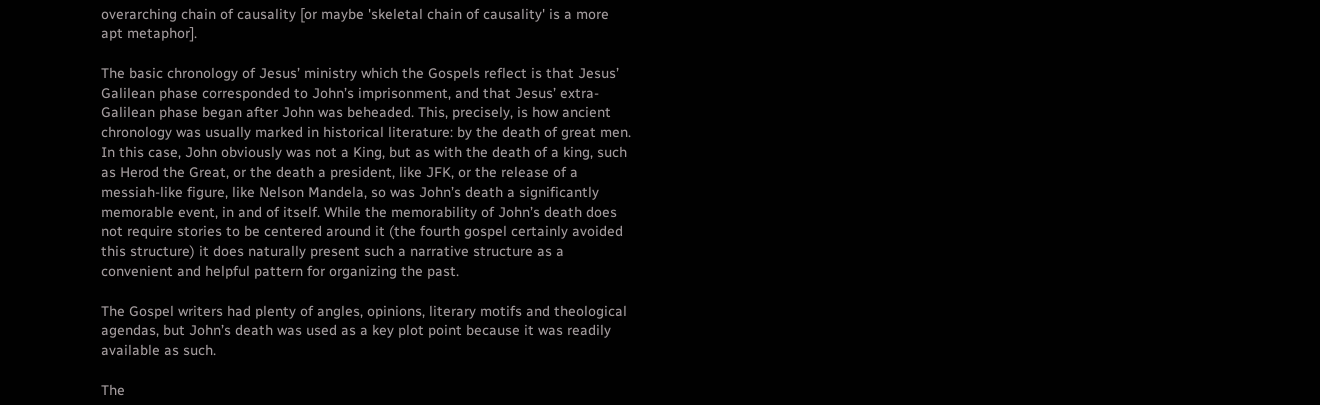overarching chain of causality [or maybe 'skeletal chain of causality' is a more apt metaphor].

The basic chronology of Jesus’ ministry which the Gospels reflect is that Jesus’ Galilean phase corresponded to John’s imprisonment, and that Jesus’ extra-Galilean phase began after John was beheaded. This, precisely, is how ancient chronology was usually marked in historical literature: by the death of great men. In this case, John obviously was not a King, but as with the death of a king, such as Herod the Great, or the death a president, like JFK, or the release of a messiah-like figure, like Nelson Mandela, so was John’s death a significantly memorable event, in and of itself. While the memorability of John’s death does not require stories to be centered around it (the fourth gospel certainly avoided this structure) it does naturally present such a narrative structure as a convenient and helpful pattern for organizing the past.

The Gospel writers had plenty of angles, opinions, literary motifs and theological agendas, but John’s death was used as a key plot point because it was readily available as such.

The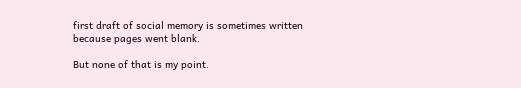first draft of social memory is sometimes written because pages went blank.

But none of that is my point.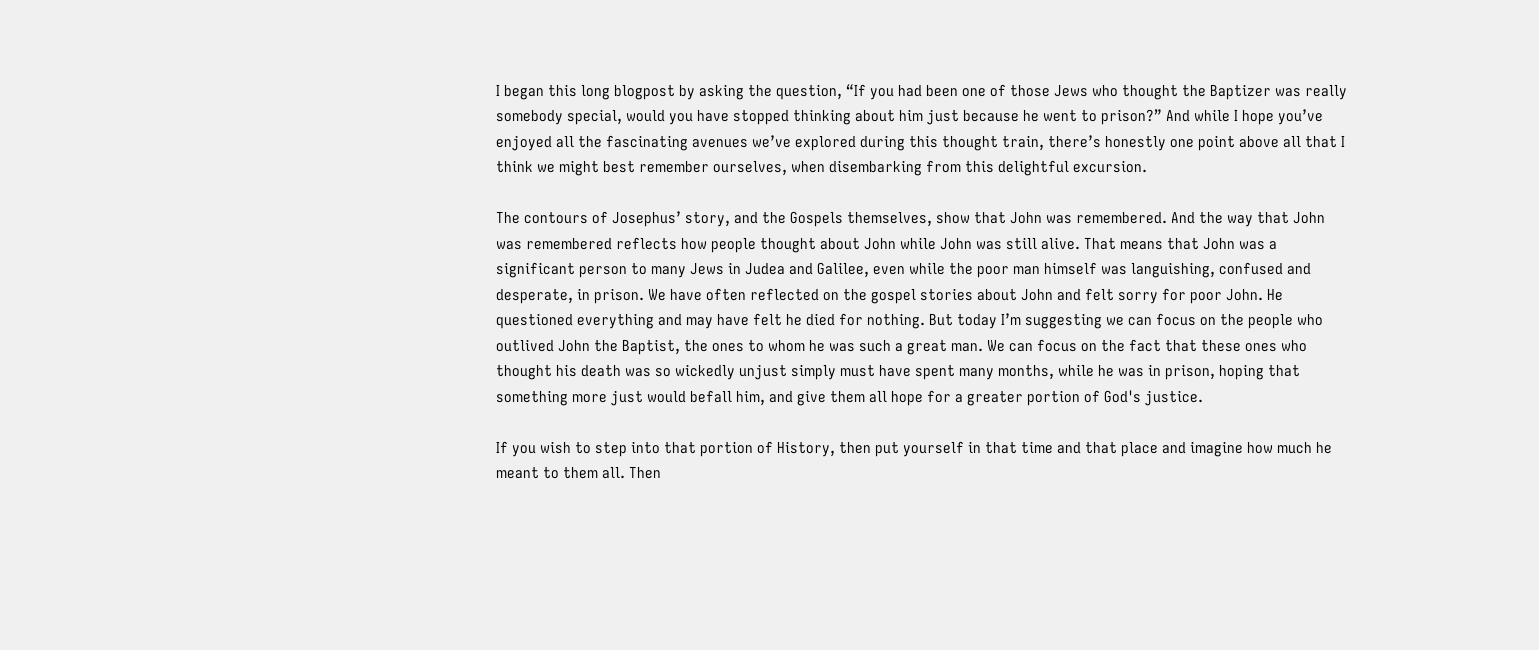I began this long blogpost by asking the question, “If you had been one of those Jews who thought the Baptizer was really somebody special, would you have stopped thinking about him just because he went to prison?” And while I hope you’ve enjoyed all the fascinating avenues we’ve explored during this thought train, there’s honestly one point above all that I think we might best remember ourselves, when disembarking from this delightful excursion.

The contours of Josephus’ story, and the Gospels themselves, show that John was remembered. And the way that John was remembered reflects how people thought about John while John was still alive. That means that John was a significant person to many Jews in Judea and Galilee, even while the poor man himself was languishing, confused and desperate, in prison. We have often reflected on the gospel stories about John and felt sorry for poor John. He questioned everything and may have felt he died for nothing. But today I’m suggesting we can focus on the people who outlived John the Baptist, the ones to whom he was such a great man. We can focus on the fact that these ones who thought his death was so wickedly unjust simply must have spent many months, while he was in prison, hoping that something more just would befall him, and give them all hope for a greater portion of God's justice.

If you wish to step into that portion of History, then put yourself in that time and that place and imagine how much he meant to them all. Then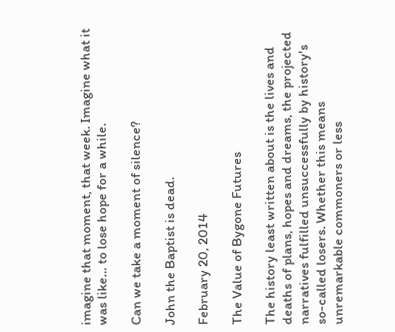imagine that moment, that week. Imagine what it was like… to lose hope for a while.

Can we take a moment of silence?

John the Baptist is dead.

February 20, 2014

The Value of Bygone Futures

The history least written about is the lives and deaths of plans, hopes and dreams, the projected narratives fulfilled unsuccessfully by history's so-called losers. Whether this means unremarkable commoners or less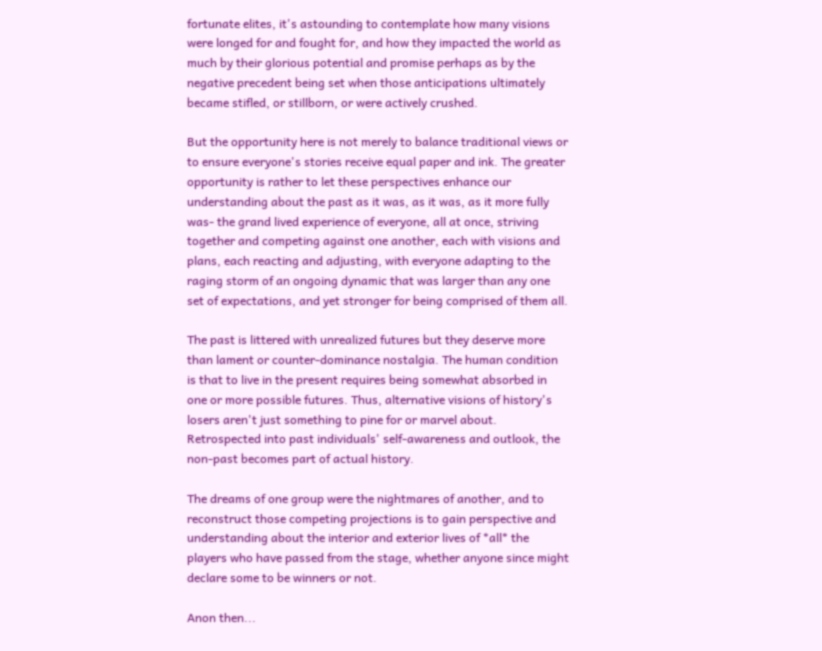fortunate elites, it's astounding to contemplate how many visions were longed for and fought for, and how they impacted the world as much by their glorious potential and promise perhaps as by the negative precedent being set when those anticipations ultimately became stifled, or stillborn, or were actively crushed.

But the opportunity here is not merely to balance traditional views or to ensure everyone's stories receive equal paper and ink. The greater opportunity is rather to let these perspectives enhance our understanding about the past as it was, as it was, as it more fully was- the grand lived experience of everyone, all at once, striving together and competing against one another, each with visions and plans, each reacting and adjusting, with everyone adapting to the raging storm of an ongoing dynamic that was larger than any one set of expectations, and yet stronger for being comprised of them all.

The past is littered with unrealized futures but they deserve more than lament or counter-dominance nostalgia. The human condition is that to live in the present requires being somewhat absorbed in one or more possible futures. Thus, alternative visions of history's losers aren't just something to pine for or marvel about. Retrospected into past individuals' self-awareness and outlook, the non-past becomes part of actual history.

The dreams of one group were the nightmares of another, and to reconstruct those competing projections is to gain perspective and understanding about the interior and exterior lives of *all* the players who have passed from the stage, whether anyone since might declare some to be winners or not.

Anon then...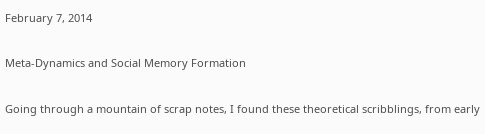February 7, 2014

Meta-Dynamics and Social Memory Formation

Going through a mountain of scrap notes, I found these theoretical scribblings, from early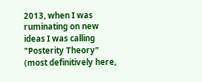2013, when I was ruminating on new ideas I was calling "Posterity Theory" (most definitively here,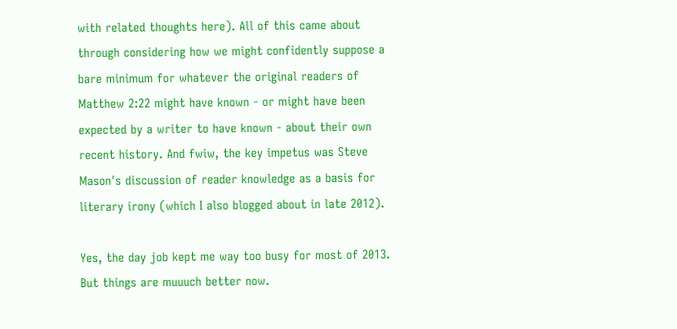with related thoughts here). All of this came about through considering how we might confidently suppose a bare minimum for whatever the original readers of Matthew 2:22 might have known - or might have been expected by a writer to have known - about their own recent history. And fwiw, the key impetus was Steve Mason's discussion of reader knowledge as a basis for literary irony (which I also blogged about in late 2012).

Yes, the day job kept me way too busy for most of 2013. But things are muuuch better now.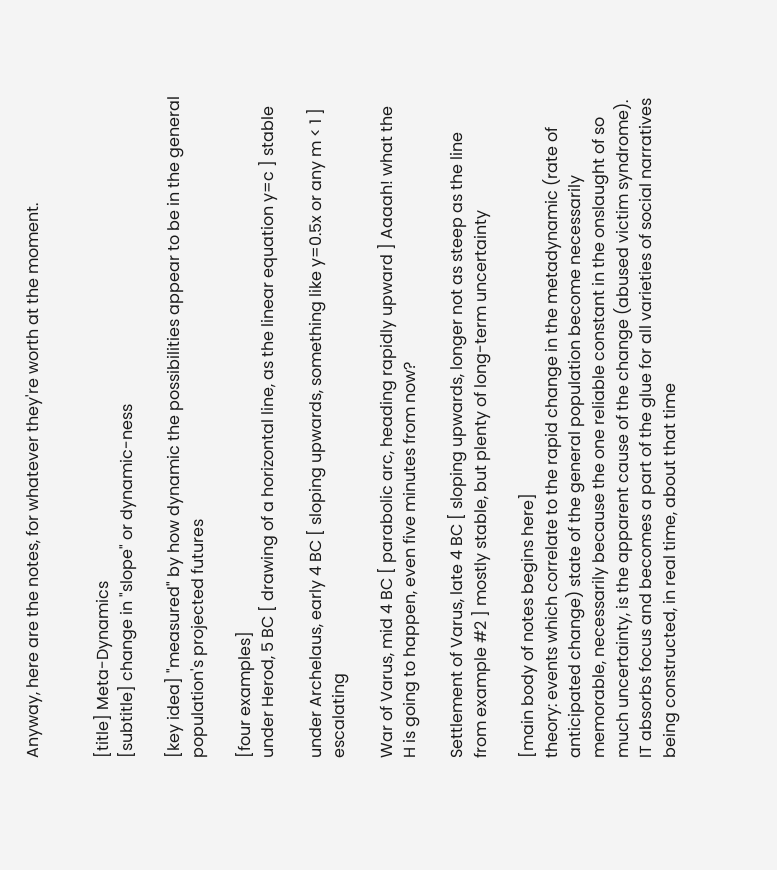Anyway, here are the notes, for whatever they're worth at the moment.


[title] Meta-Dynamics
[subtitle] change in "slope" or dynamic-ness

[key idea] "measured" by how dynamic the possibilities appear to be in the general population's projected futures

[four examples]
under Herod, 5 BC [ drawing of a horizontal line, as the linear equation y=c ] stable

under Archelaus, early 4 BC [ sloping upwards, something like y=0.5x or any m < 1 ] escalating

War of Varus, mid 4 BC [ parabolic arc, heading rapidly upward ] Aaaah! what the H is going to happen, even five minutes from now?

Settlement of Varus, late 4 BC [ sloping upwards, longer not as steep as the line from example #2 ] mostly stable, but plenty of long-term uncertainty

[main body of notes begins here]
theory: events which correlate to the rapid change in the metadynamic (rate of anticipated change) state of the general population become necessarily memorable, necessarily because the one reliable constant in the onslaught of so much uncertainty, is the apparent cause of the change (abused victim syndrome). IT absorbs focus and becomes a part of the glue for all varieties of social narratives being constructed, in real time, about that time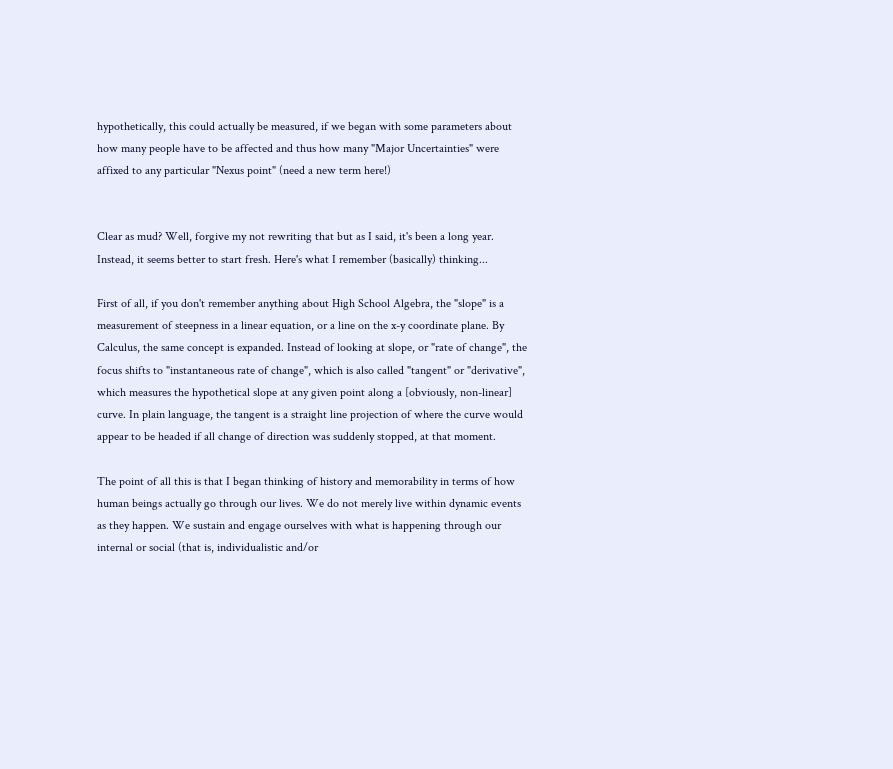hypothetically, this could actually be measured, if we began with some parameters about how many people have to be affected and thus how many "Major Uncertainties" were affixed to any particular "Nexus point" (need a new term here!)


Clear as mud? Well, forgive my not rewriting that but as I said, it's been a long year. Instead, it seems better to start fresh. Here's what I remember (basically) thinking...

First of all, if you don't remember anything about High School Algebra, the "slope" is a measurement of steepness in a linear equation, or a line on the x-y coordinate plane. By Calculus, the same concept is expanded. Instead of looking at slope, or "rate of change", the focus shifts to "instantaneous rate of change", which is also called "tangent" or "derivative", which measures the hypothetical slope at any given point along a [obviously, non-linear] curve. In plain language, the tangent is a straight line projection of where the curve would appear to be headed if all change of direction was suddenly stopped, at that moment.

The point of all this is that I began thinking of history and memorability in terms of how human beings actually go through our lives. We do not merely live within dynamic events as they happen. We sustain and engage ourselves with what is happening through our internal or social (that is, individualistic and/or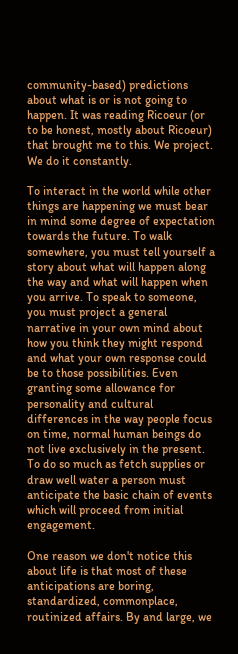community-based) predictions about what is or is not going to happen. It was reading Ricoeur (or to be honest, mostly about Ricoeur) that brought me to this. We project. We do it constantly.

To interact in the world while other things are happening we must bear in mind some degree of expectation towards the future. To walk somewhere, you must tell yourself a story about what will happen along the way and what will happen when you arrive. To speak to someone, you must project a general narrative in your own mind about how you think they might respond and what your own response could be to those possibilities. Even granting some allowance for personality and cultural differences in the way people focus on time, normal human beings do not live exclusively in the present. To do so much as fetch supplies or draw well water a person must anticipate the basic chain of events which will proceed from initial engagement.

One reason we don't notice this about life is that most of these anticipations are boring, standardized, commonplace, routinized affairs. By and large, we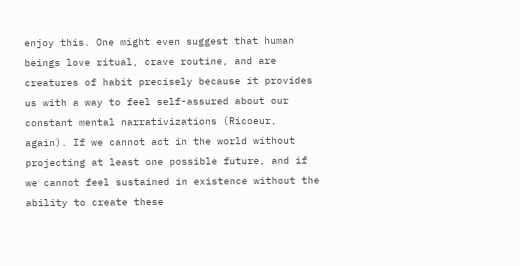enjoy this. One might even suggest that human beings love ritual, crave routine, and are creatures of habit precisely because it provides us with a way to feel self-assured about our constant mental narrativizations (Ricoeur, again). If we cannot act in the world without projecting at least one possible future, and if we cannot feel sustained in existence without the ability to create these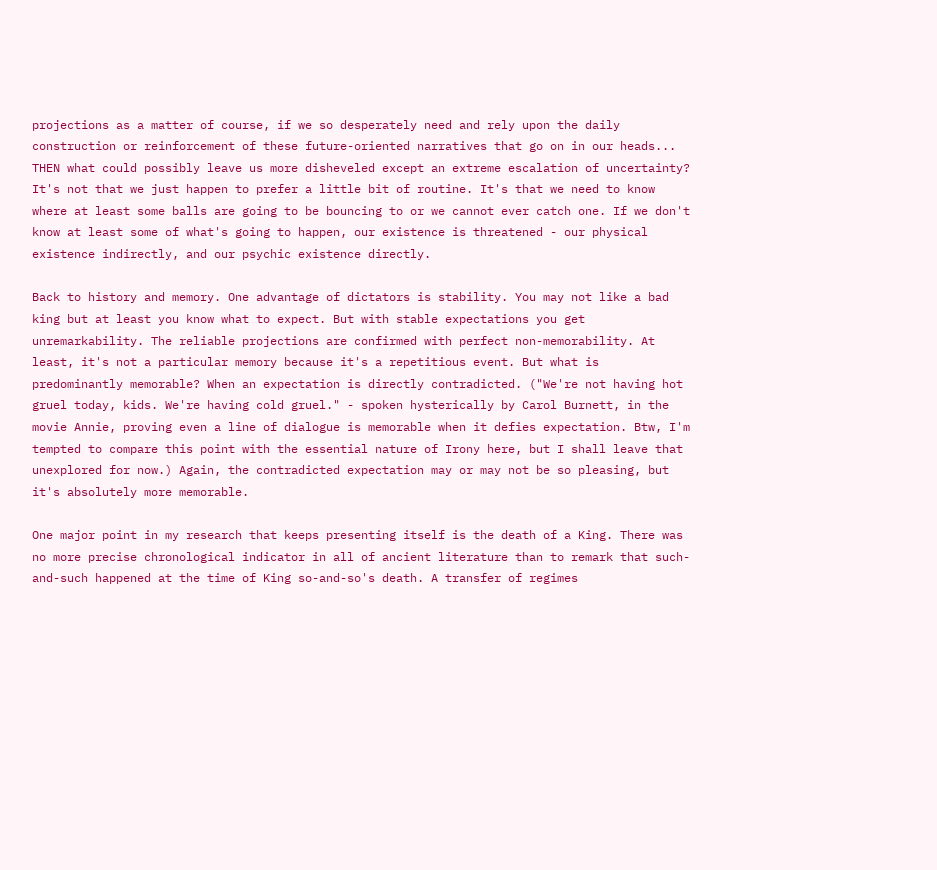projections as a matter of course, if we so desperately need and rely upon the daily construction or reinforcement of these future-oriented narratives that go on in our heads... THEN what could possibly leave us more disheveled except an extreme escalation of uncertainty? It's not that we just happen to prefer a little bit of routine. It's that we need to know where at least some balls are going to be bouncing to or we cannot ever catch one. If we don't know at least some of what's going to happen, our existence is threatened - our physical existence indirectly, and our psychic existence directly.

Back to history and memory. One advantage of dictators is stability. You may not like a bad king but at least you know what to expect. But with stable expectations you get unremarkability. The reliable projections are confirmed with perfect non-memorability. At least, it's not a particular memory because it's a repetitious event. But what is predominantly memorable? When an expectation is directly contradicted. ("We're not having hot gruel today, kids. We're having cold gruel." - spoken hysterically by Carol Burnett, in the movie Annie, proving even a line of dialogue is memorable when it defies expectation. Btw, I'm tempted to compare this point with the essential nature of Irony here, but I shall leave that unexplored for now.) Again, the contradicted expectation may or may not be so pleasing, but it's absolutely more memorable.

One major point in my research that keeps presenting itself is the death of a King. There was no more precise chronological indicator in all of ancient literature than to remark that such-and-such happened at the time of King so-and-so's death. A transfer of regimes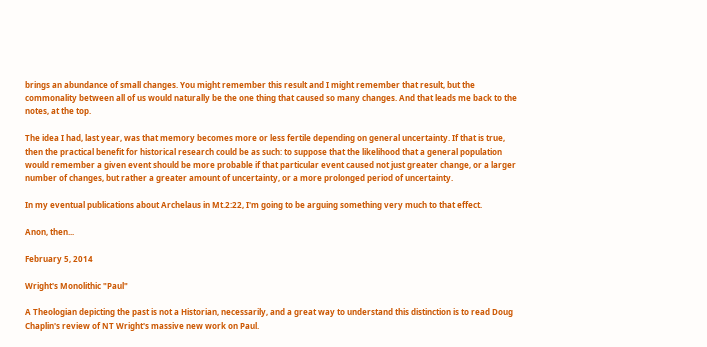brings an abundance of small changes. You might remember this result and I might remember that result, but the commonality between all of us would naturally be the one thing that caused so many changes. And that leads me back to the notes, at the top.

The idea I had, last year, was that memory becomes more or less fertile depending on general uncertainty. If that is true, then the practical benefit for historical research could be as such: to suppose that the likelihood that a general population would remember a given event should be more probable if that particular event caused not just greater change, or a larger number of changes, but rather a greater amount of uncertainty, or a more prolonged period of uncertainty.

In my eventual publications about Archelaus in Mt.2:22, I'm going to be arguing something very much to that effect.

Anon, then...

February 5, 2014

Wright's Monolithic "Paul"

A Theologian depicting the past is not a Historian, necessarily, and a great way to understand this distinction is to read Doug Chaplin's review of NT Wright's massive new work on Paul.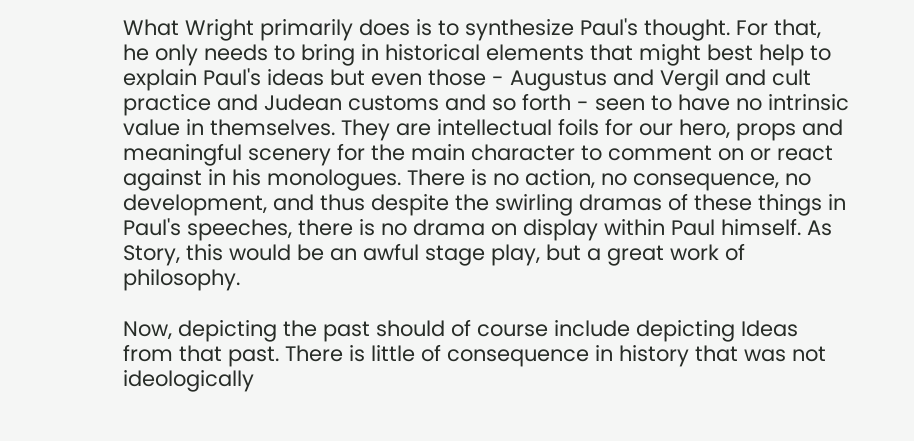What Wright primarily does is to synthesize Paul's thought. For that, he only needs to bring in historical elements that might best help to explain Paul's ideas but even those - Augustus and Vergil and cult practice and Judean customs and so forth - seen to have no intrinsic value in themselves. They are intellectual foils for our hero, props and meaningful scenery for the main character to comment on or react against in his monologues. There is no action, no consequence, no development, and thus despite the swirling dramas of these things in Paul's speeches, there is no drama on display within Paul himself. As Story, this would be an awful stage play, but a great work of philosophy.

Now, depicting the past should of course include depicting Ideas from that past. There is little of consequence in history that was not ideologically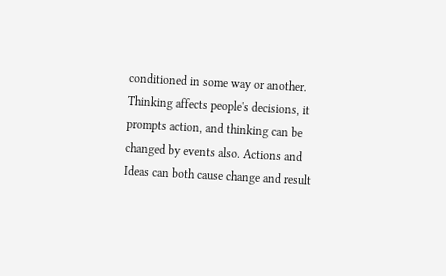conditioned in some way or another. Thinking affects people's decisions, it prompts action, and thinking can be changed by events also. Actions and Ideas can both cause change and result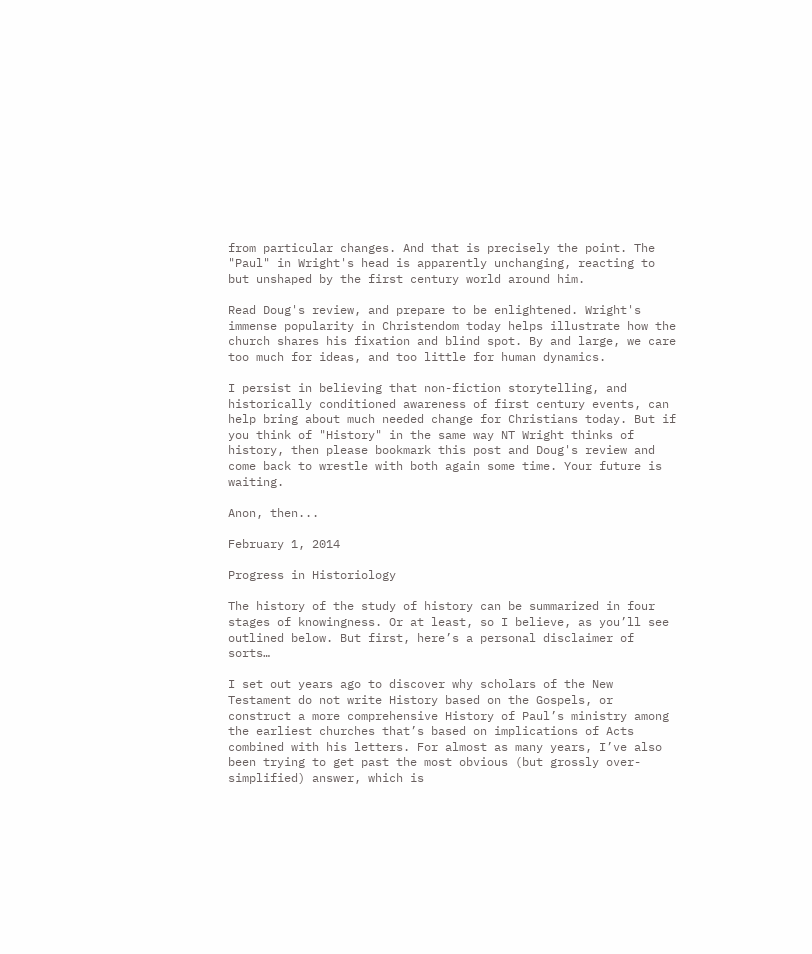from particular changes. And that is precisely the point. The "Paul" in Wright's head is apparently unchanging, reacting to but unshaped by the first century world around him.

Read Doug's review, and prepare to be enlightened. Wright's immense popularity in Christendom today helps illustrate how the church shares his fixation and blind spot. By and large, we care too much for ideas, and too little for human dynamics.

I persist in believing that non-fiction storytelling, and historically conditioned awareness of first century events, can help bring about much needed change for Christians today. But if you think of "History" in the same way NT Wright thinks of history, then please bookmark this post and Doug's review and come back to wrestle with both again some time. Your future is waiting.

Anon, then...

February 1, 2014

Progress in Historiology

The history of the study of history can be summarized in four stages of knowingness. Or at least, so I believe, as you’ll see outlined below. But first, here’s a personal disclaimer of sorts…

I set out years ago to discover why scholars of the New Testament do not write History based on the Gospels, or construct a more comprehensive History of Paul’s ministry among the earliest churches that’s based on implications of Acts combined with his letters. For almost as many years, I’ve also been trying to get past the most obvious (but grossly over-simplified) answer, which is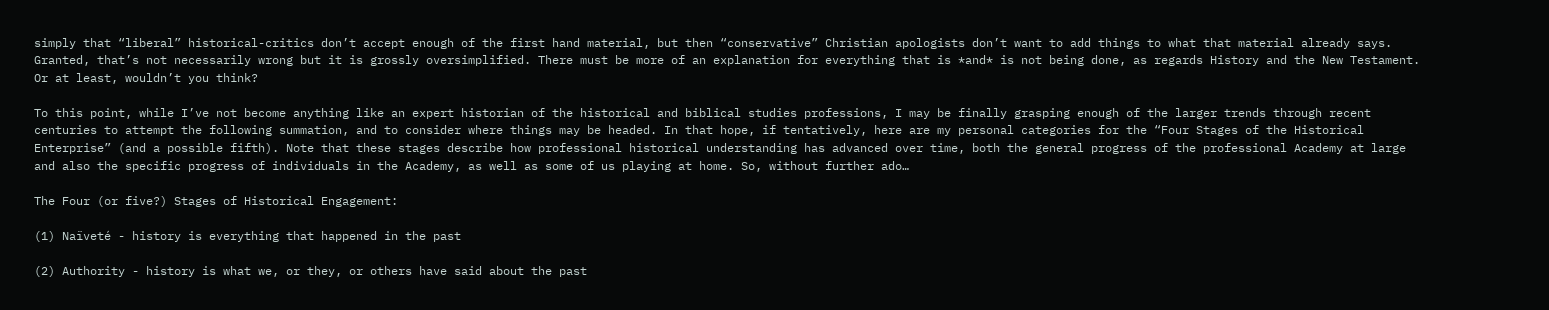simply that “liberal” historical-critics don’t accept enough of the first hand material, but then “conservative” Christian apologists don’t want to add things to what that material already says. Granted, that’s not necessarily wrong but it is grossly oversimplified. There must be more of an explanation for everything that is *and* is not being done, as regards History and the New Testament. Or at least, wouldn’t you think?

To this point, while I’ve not become anything like an expert historian of the historical and biblical studies professions, I may be finally grasping enough of the larger trends through recent centuries to attempt the following summation, and to consider where things may be headed. In that hope, if tentatively, here are my personal categories for the “Four Stages of the Historical Enterprise” (and a possible fifth). Note that these stages describe how professional historical understanding has advanced over time, both the general progress of the professional Academy at large and also the specific progress of individuals in the Academy, as well as some of us playing at home. So, without further ado…

The Four (or five?) Stages of Historical Engagement:

(1) Naïveté - history is everything that happened in the past

(2) Authority - history is what we, or they, or others have said about the past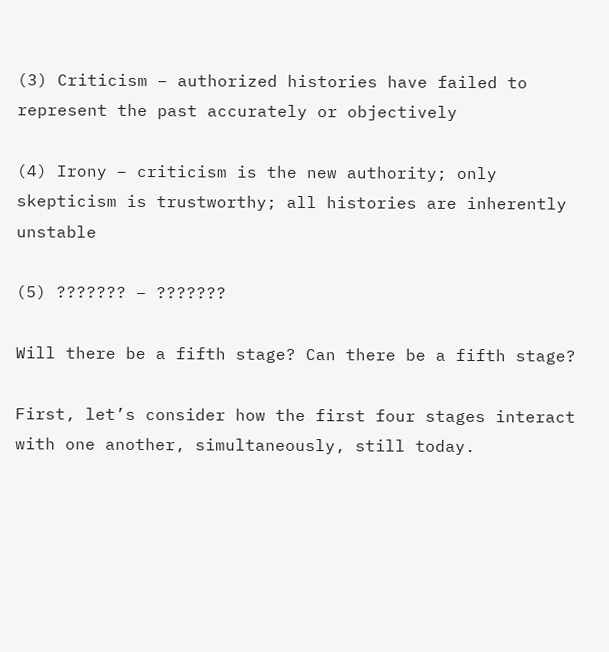(3) Criticism – authorized histories have failed to represent the past accurately or objectively

(4) Irony – criticism is the new authority; only skepticism is trustworthy; all histories are inherently unstable

(5) ??????? – ???????

Will there be a fifth stage? Can there be a fifth stage?

First, let’s consider how the first four stages interact with one another, simultaneously, still today.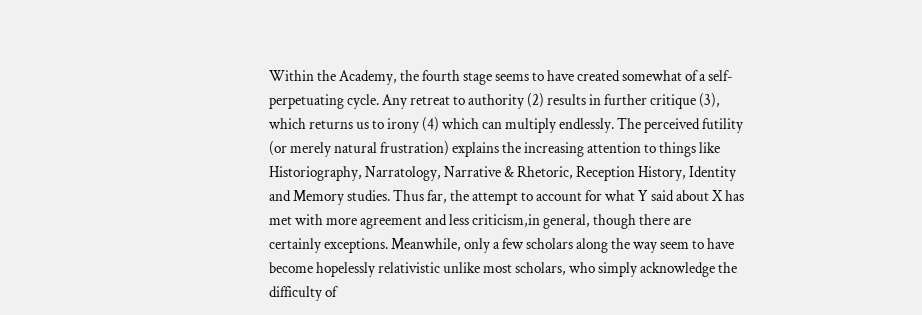Within the Academy, the fourth stage seems to have created somewhat of a self-perpetuating cycle. Any retreat to authority (2) results in further critique (3), which returns us to irony (4) which can multiply endlessly. The perceived futility (or merely natural frustration) explains the increasing attention to things like Historiography, Narratology, Narrative & Rhetoric, Reception History, Identity and Memory studies. Thus far, the attempt to account for what Y said about X has met with more agreement and less criticism,in general, though there are certainly exceptions. Meanwhile, only a few scholars along the way seem to have become hopelessly relativistic unlike most scholars, who simply acknowledge the difficulty of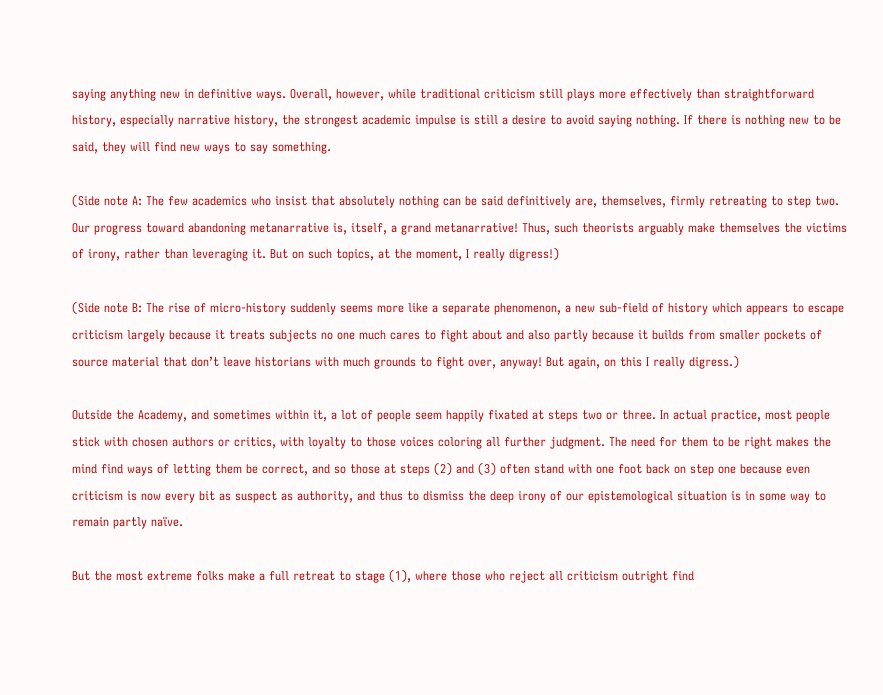saying anything new in definitive ways. Overall, however, while traditional criticism still plays more effectively than straightforward history, especially narrative history, the strongest academic impulse is still a desire to avoid saying nothing. If there is nothing new to be said, they will find new ways to say something.

(Side note A: The few academics who insist that absolutely nothing can be said definitively are, themselves, firmly retreating to step two. Our progress toward abandoning metanarrative is, itself, a grand metanarrative! Thus, such theorists arguably make themselves the victims of irony, rather than leveraging it. But on such topics, at the moment, I really digress!)

(Side note B: The rise of micro-history suddenly seems more like a separate phenomenon, a new sub-field of history which appears to escape criticism largely because it treats subjects no one much cares to fight about and also partly because it builds from smaller pockets of source material that don’t leave historians with much grounds to fight over, anyway! But again, on this I really digress.)

Outside the Academy, and sometimes within it, a lot of people seem happily fixated at steps two or three. In actual practice, most people stick with chosen authors or critics, with loyalty to those voices coloring all further judgment. The need for them to be right makes the mind find ways of letting them be correct, and so those at steps (2) and (3) often stand with one foot back on step one because even criticism is now every bit as suspect as authority, and thus to dismiss the deep irony of our epistemological situation is in some way to remain partly naïve.

But the most extreme folks make a full retreat to stage (1), where those who reject all criticism outright find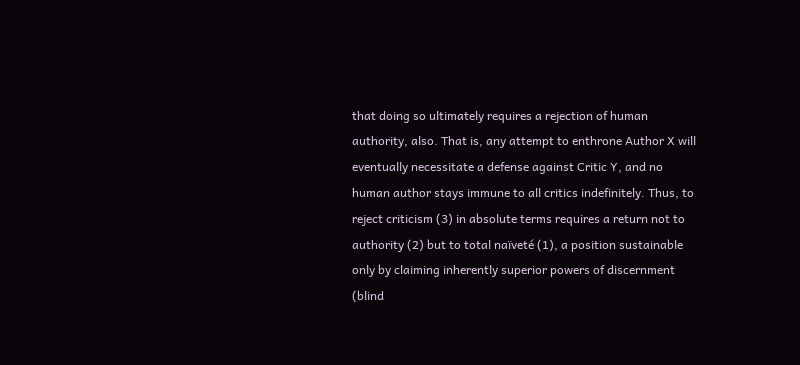that doing so ultimately requires a rejection of human authority, also. That is, any attempt to enthrone Author X will eventually necessitate a defense against Critic Y, and no human author stays immune to all critics indefinitely. Thus, to reject criticism (3) in absolute terms requires a return not to authority (2) but to total naïveté (1), a position sustainable only by claiming inherently superior powers of discernment (blind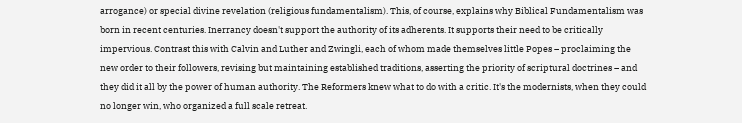arrogance) or special divine revelation (religious fundamentalism). This, of course, explains why Biblical Fundamentalism was born in recent centuries. Inerrancy doesn't support the authority of its adherents. It supports their need to be critically impervious. Contrast this with Calvin and Luther and Zwingli, each of whom made themselves little Popes – proclaiming the new order to their followers, revising but maintaining established traditions, asserting the priority of scriptural doctrines – and they did it all by the power of human authority. The Reformers knew what to do with a critic. It's the modernists, when they could no longer win, who organized a full scale retreat.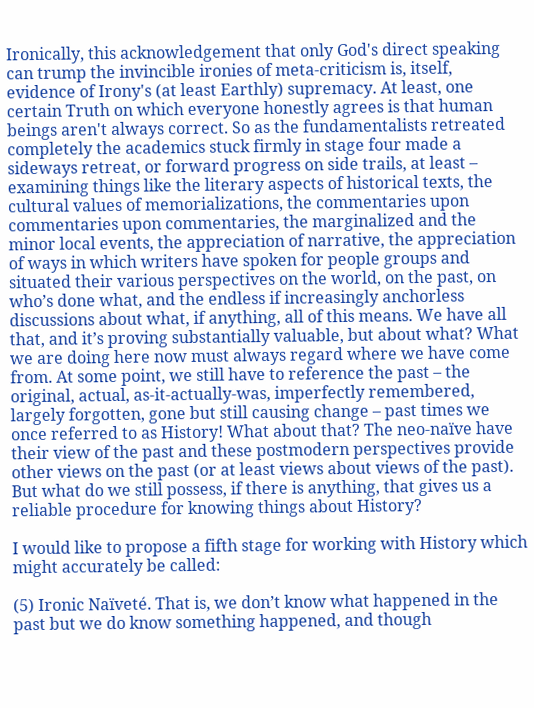Ironically, this acknowledgement that only God's direct speaking can trump the invincible ironies of meta-criticism is, itself, evidence of Irony's (at least Earthly) supremacy. At least, one certain Truth on which everyone honestly agrees is that human beings aren't always correct. So as the fundamentalists retreated completely the academics stuck firmly in stage four made a sideways retreat, or forward progress on side trails, at least – examining things like the literary aspects of historical texts, the cultural values of memorializations, the commentaries upon commentaries upon commentaries, the marginalized and the minor local events, the appreciation of narrative, the appreciation of ways in which writers have spoken for people groups and situated their various perspectives on the world, on the past, on who’s done what, and the endless if increasingly anchorless discussions about what, if anything, all of this means. We have all that, and it’s proving substantially valuable, but about what? What we are doing here now must always regard where we have come from. At some point, we still have to reference the past – the original, actual, as-it-actually-was, imperfectly remembered, largely forgotten, gone but still causing change – past times we once referred to as History! What about that? The neo-naïve have their view of the past and these postmodern perspectives provide other views on the past (or at least views about views of the past). But what do we still possess, if there is anything, that gives us a reliable procedure for knowing things about History?

I would like to propose a fifth stage for working with History which might accurately be called:

(5) Ironic Naïveté. That is, we don’t know what happened in the past but we do know something happened, and though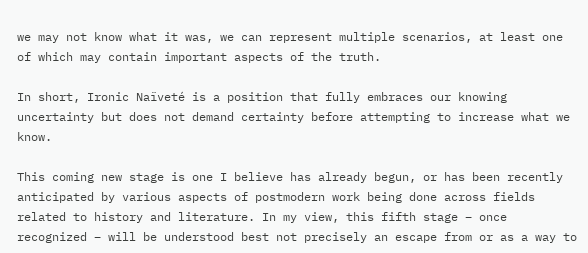we may not know what it was, we can represent multiple scenarios, at least one of which may contain important aspects of the truth.

In short, Ironic Naïveté is a position that fully embraces our knowing uncertainty but does not demand certainty before attempting to increase what we know.

This coming new stage is one I believe has already begun, or has been recently anticipated by various aspects of postmodern work being done across fields related to history and literature. In my view, this fifth stage – once recognized – will be understood best not precisely an escape from or as a way to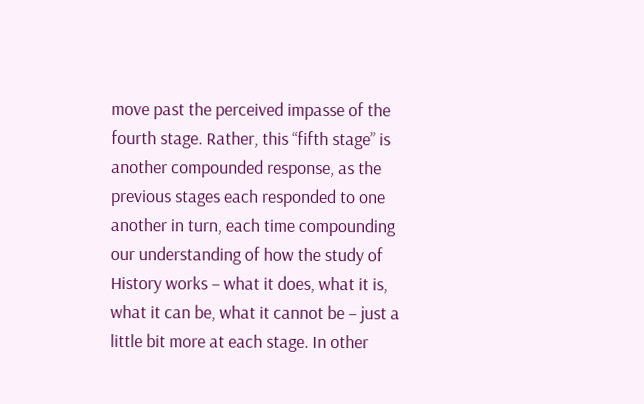move past the perceived impasse of the fourth stage. Rather, this “fifth stage” is another compounded response, as the previous stages each responded to one another in turn, each time compounding our understanding of how the study of History works – what it does, what it is, what it can be, what it cannot be – just a little bit more at each stage. In other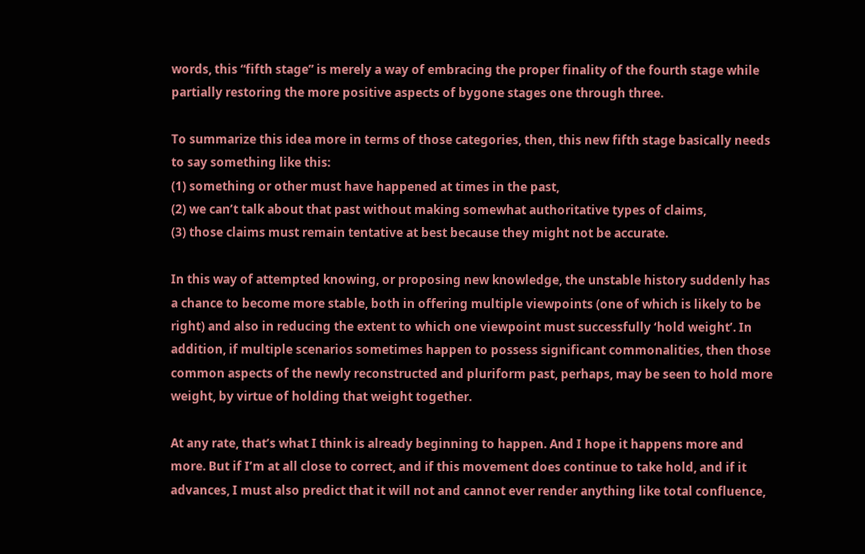words, this “fifth stage” is merely a way of embracing the proper finality of the fourth stage while partially restoring the more positive aspects of bygone stages one through three.

To summarize this idea more in terms of those categories, then, this new fifth stage basically needs to say something like this:
(1) something or other must have happened at times in the past,
(2) we can’t talk about that past without making somewhat authoritative types of claims,
(3) those claims must remain tentative at best because they might not be accurate.

In this way of attempted knowing, or proposing new knowledge, the unstable history suddenly has a chance to become more stable, both in offering multiple viewpoints (one of which is likely to be right) and also in reducing the extent to which one viewpoint must successfully ‘hold weight’. In addition, if multiple scenarios sometimes happen to possess significant commonalities, then those common aspects of the newly reconstructed and pluriform past, perhaps, may be seen to hold more weight, by virtue of holding that weight together.

At any rate, that’s what I think is already beginning to happen. And I hope it happens more and more. But if I’m at all close to correct, and if this movement does continue to take hold, and if it advances, I must also predict that it will not and cannot ever render anything like total confluence,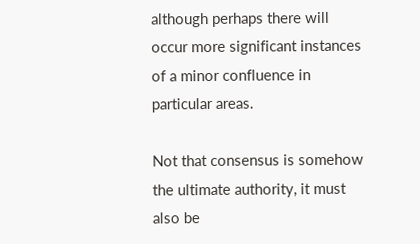although perhaps there will occur more significant instances of a minor confluence in particular areas.

Not that consensus is somehow the ultimate authority, it must also be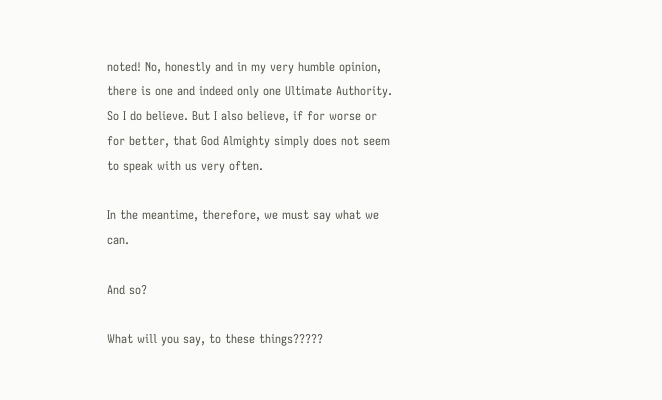noted! No, honestly and in my very humble opinion, there is one and indeed only one Ultimate Authority. So I do believe. But I also believe, if for worse or for better, that God Almighty simply does not seem to speak with us very often.

In the meantime, therefore, we must say what we can.

And so?

What will you say, to these things?????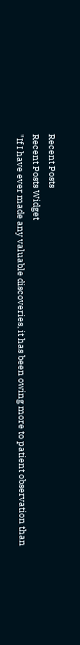Recent Posts
Recent Posts Widget
"If I have ever made any valuable discoveries, it has been owing more to patient observation than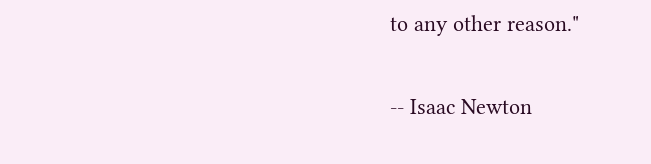to any other reason."

-- Isaac Newton